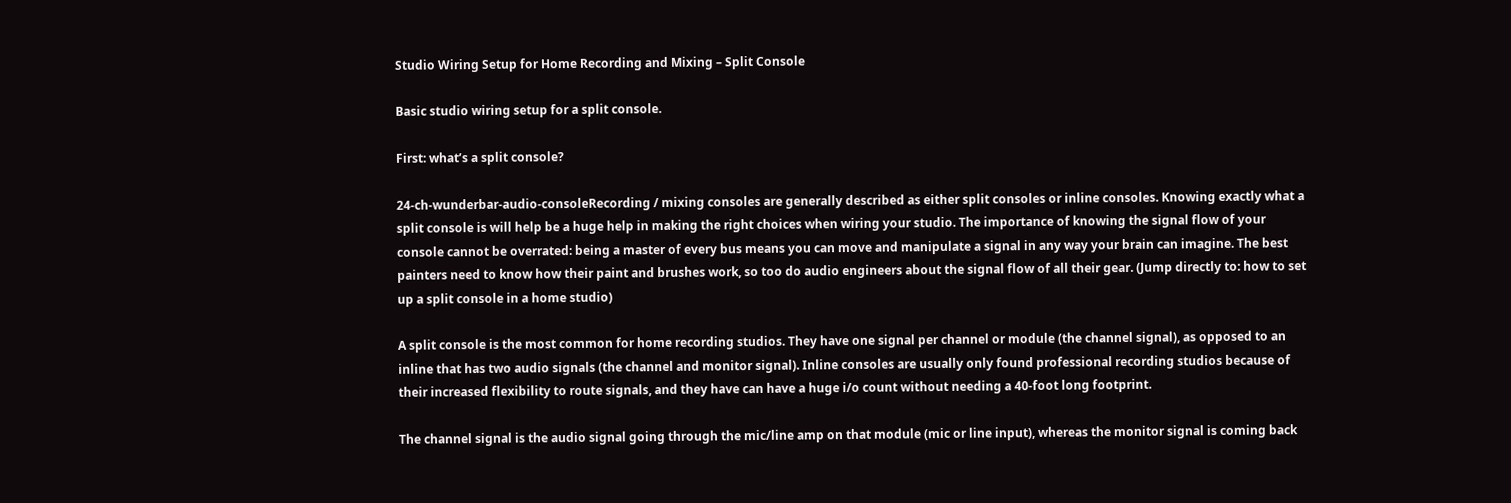Studio Wiring Setup for Home Recording and Mixing – Split Console

Basic studio wiring setup for a split console.

First: what’s a split console?

24-ch-wunderbar-audio-consoleRecording / mixing consoles are generally described as either split consoles or inline consoles. Knowing exactly what a split console is will help be a huge help in making the right choices when wiring your studio. The importance of knowing the signal flow of your console cannot be overrated: being a master of every bus means you can move and manipulate a signal in any way your brain can imagine. The best painters need to know how their paint and brushes work, so too do audio engineers about the signal flow of all their gear. (Jump directly to: how to set up a split console in a home studio)

A split console is the most common for home recording studios. They have one signal per channel or module (the channel signal), as opposed to an inline that has two audio signals (the channel and monitor signal). Inline consoles are usually only found professional recording studios because of their increased flexibility to route signals, and they have can have a huge i/o count without needing a 40-foot long footprint.

The channel signal is the audio signal going through the mic/line amp on that module (mic or line input), whereas the monitor signal is coming back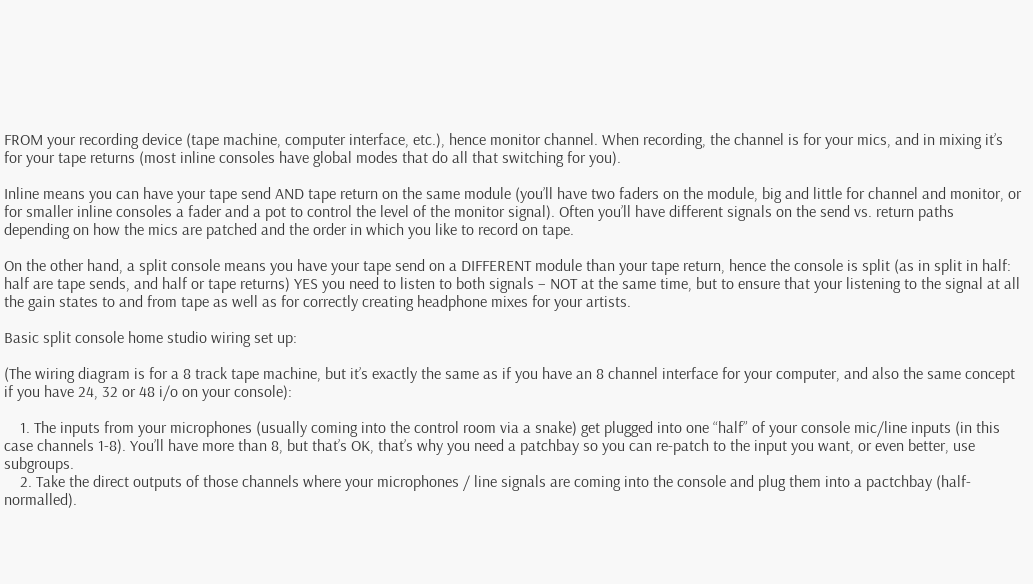FROM your recording device (tape machine, computer interface, etc.), hence monitor channel. When recording, the channel is for your mics, and in mixing it’s for your tape returns (most inline consoles have global modes that do all that switching for you).

Inline means you can have your tape send AND tape return on the same module (you’ll have two faders on the module, big and little for channel and monitor, or for smaller inline consoles a fader and a pot to control the level of the monitor signal). Often you’ll have different signals on the send vs. return paths depending on how the mics are patched and the order in which you like to record on tape.

On the other hand, a split console means you have your tape send on a DIFFERENT module than your tape return, hence the console is split (as in split in half: half are tape sends, and half or tape returns) YES you need to listen to both signals – NOT at the same time, but to ensure that your listening to the signal at all the gain states to and from tape as well as for correctly creating headphone mixes for your artists.

Basic split console home studio wiring set up:

(The wiring diagram is for a 8 track tape machine, but it’s exactly the same as if you have an 8 channel interface for your computer, and also the same concept if you have 24, 32 or 48 i/o on your console):

    1. The inputs from your microphones (usually coming into the control room via a snake) get plugged into one “half” of your console mic/line inputs (in this case channels 1-8). You’ll have more than 8, but that’s OK, that’s why you need a patchbay so you can re-patch to the input you want, or even better, use subgroups.
    2. Take the direct outputs of those channels where your microphones / line signals are coming into the console and plug them into a pactchbay (half-normalled).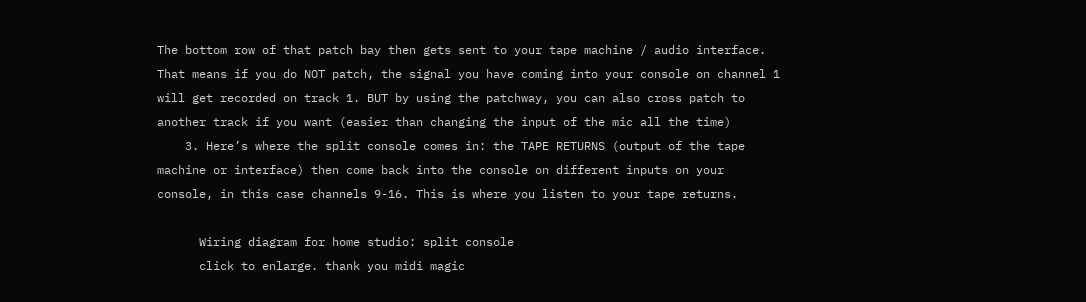The bottom row of that patch bay then gets sent to your tape machine / audio interface. That means if you do NOT patch, the signal you have coming into your console on channel 1 will get recorded on track 1. BUT by using the patchway, you can also cross patch to another track if you want (easier than changing the input of the mic all the time)
    3. Here’s where the split console comes in: the TAPE RETURNS (output of the tape machine or interface) then come back into the console on different inputs on your console, in this case channels 9-16. This is where you listen to your tape returns.

      Wiring diagram for home studio: split console
      click to enlarge. thank you midi magic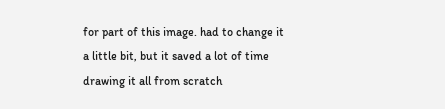for part of this image. had to change it a little bit, but it saved a lot of time drawing it all from scratch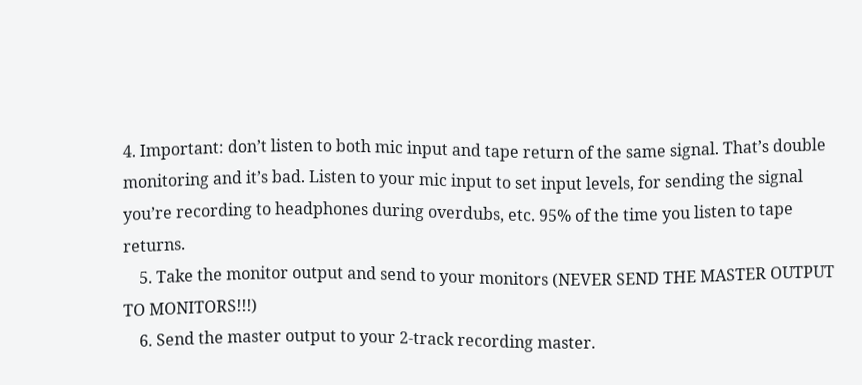4. Important: don’t listen to both mic input and tape return of the same signal. That’s double monitoring and it’s bad. Listen to your mic input to set input levels, for sending the signal you’re recording to headphones during overdubs, etc. 95% of the time you listen to tape returns.
    5. Take the monitor output and send to your monitors (NEVER SEND THE MASTER OUTPUT TO MONITORS!!!)
    6. Send the master output to your 2-track recording master.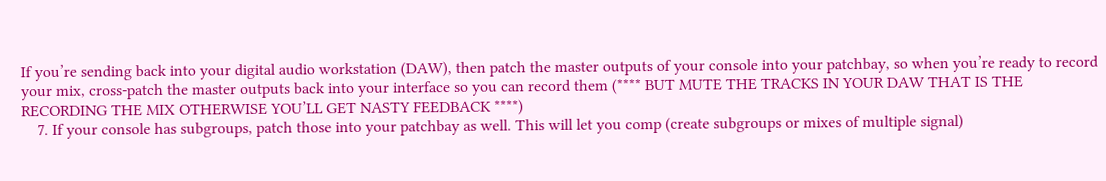If you’re sending back into your digital audio workstation (DAW), then patch the master outputs of your console into your patchbay, so when you’re ready to record your mix, cross-patch the master outputs back into your interface so you can record them (**** BUT MUTE THE TRACKS IN YOUR DAW THAT IS THE RECORDING THE MIX OTHERWISE YOU’LL GET NASTY FEEDBACK ****)
    7. If your console has subgroups, patch those into your patchbay as well. This will let you comp (create subgroups or mixes of multiple signal)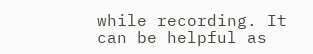while recording. It can be helpful as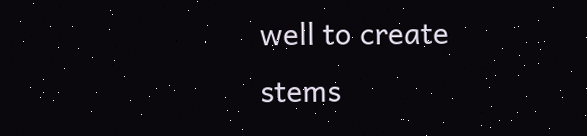well to create stems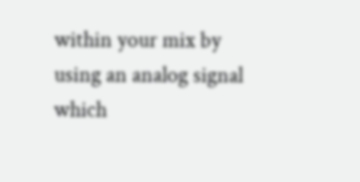within your mix by using an analog signal which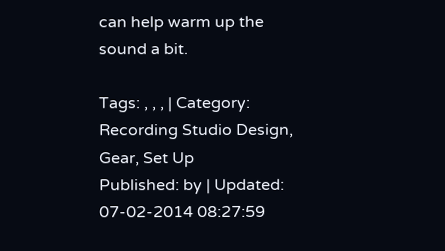can help warm up the sound a bit.

Tags: , , , | Category: Recording Studio Design, Gear, Set Up
Published: by | Updated: 07-02-2014 08:27:59